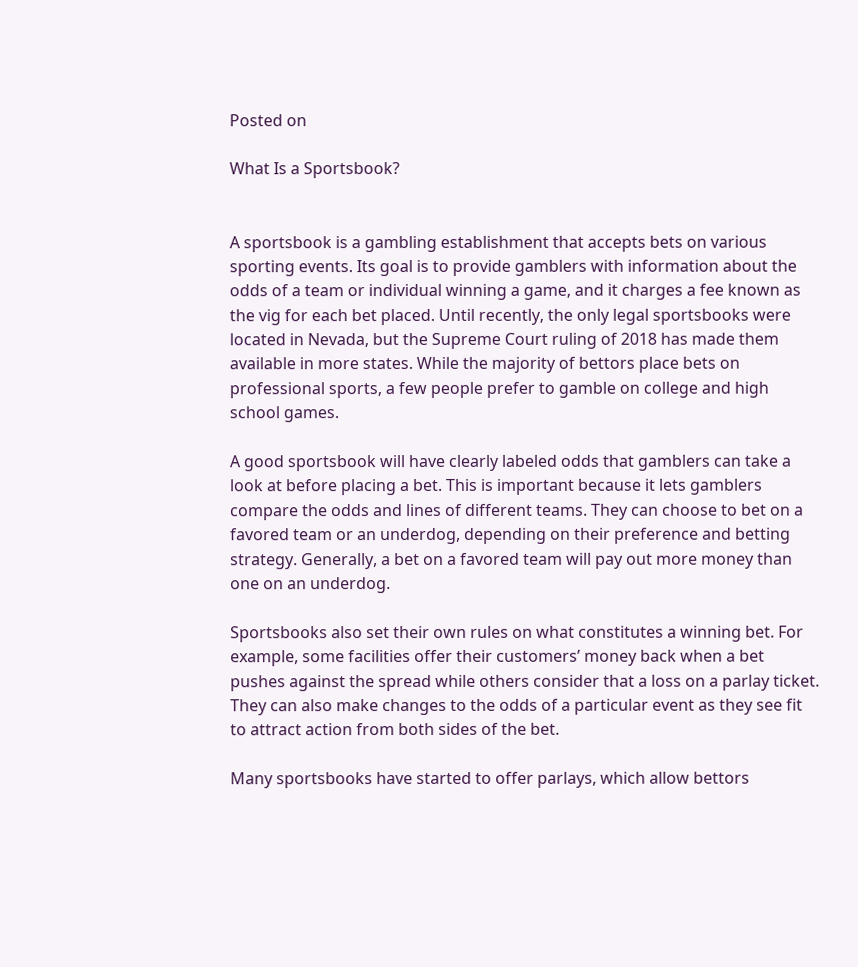Posted on

What Is a Sportsbook?


A sportsbook is a gambling establishment that accepts bets on various sporting events. Its goal is to provide gamblers with information about the odds of a team or individual winning a game, and it charges a fee known as the vig for each bet placed. Until recently, the only legal sportsbooks were located in Nevada, but the Supreme Court ruling of 2018 has made them available in more states. While the majority of bettors place bets on professional sports, a few people prefer to gamble on college and high school games.

A good sportsbook will have clearly labeled odds that gamblers can take a look at before placing a bet. This is important because it lets gamblers compare the odds and lines of different teams. They can choose to bet on a favored team or an underdog, depending on their preference and betting strategy. Generally, a bet on a favored team will pay out more money than one on an underdog.

Sportsbooks also set their own rules on what constitutes a winning bet. For example, some facilities offer their customers’ money back when a bet pushes against the spread while others consider that a loss on a parlay ticket. They can also make changes to the odds of a particular event as they see fit to attract action from both sides of the bet.

Many sportsbooks have started to offer parlays, which allow bettors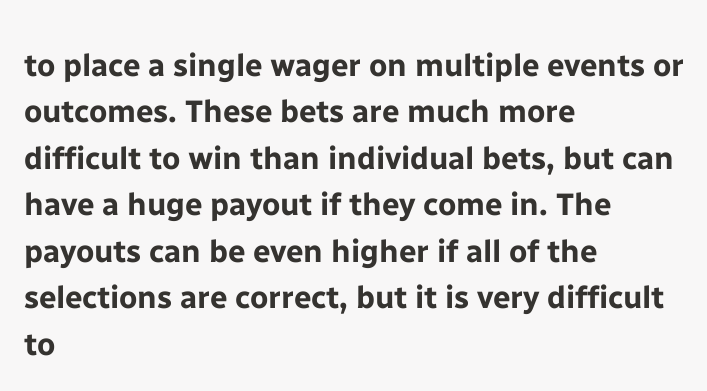to place a single wager on multiple events or outcomes. These bets are much more difficult to win than individual bets, but can have a huge payout if they come in. The payouts can be even higher if all of the selections are correct, but it is very difficult to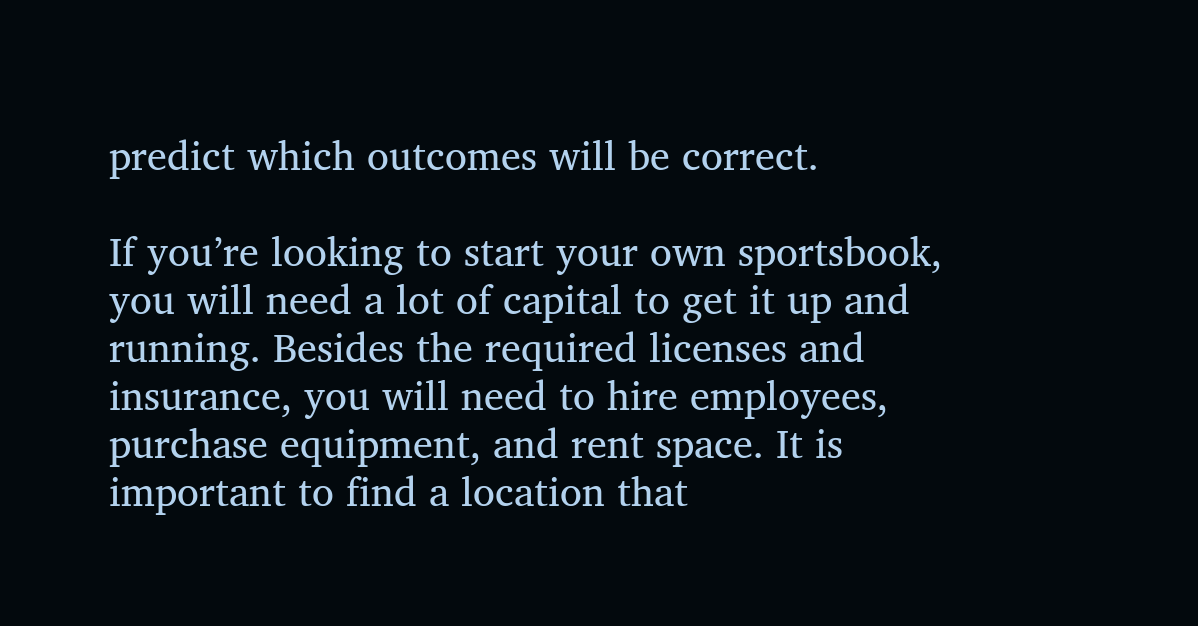predict which outcomes will be correct.

If you’re looking to start your own sportsbook, you will need a lot of capital to get it up and running. Besides the required licenses and insurance, you will need to hire employees, purchase equipment, and rent space. It is important to find a location that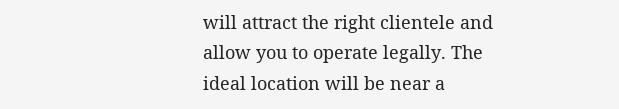will attract the right clientele and allow you to operate legally. The ideal location will be near a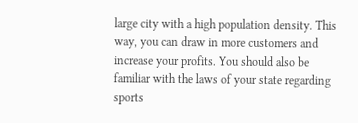large city with a high population density. This way, you can draw in more customers and increase your profits. You should also be familiar with the laws of your state regarding sports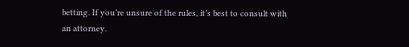betting. If you’re unsure of the rules, it’s best to consult with an attorney.